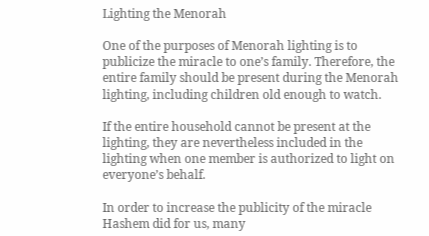Lighting the Menorah

One of the purposes of Menorah lighting is to publicize the miracle to one’s family. Therefore, the entire family should be present during the Menorah lighting, including children old enough to watch.

If the entire household cannot be present at the lighting, they are nevertheless included in the lighting when one member is authorized to light on everyone’s behalf.

In order to increase the publicity of the miracle Hashem did for us, many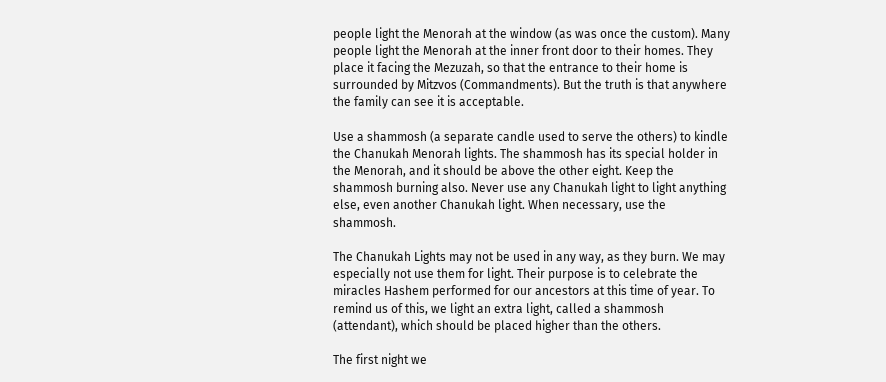people light the Menorah at the window (as was once the custom). Many people light the Menorah at the inner front door to their homes. They place it facing the Mezuzah, so that the entrance to their home is surrounded by Mitzvos (Commandments). But the truth is that anywhere the family can see it is acceptable.

Use a shammosh (a separate candle used to serve the others) to kindle the Chanukah Menorah lights. The shammosh has its special holder in the Menorah, and it should be above the other eight. Keep the shammosh burning also. Never use any Chanukah light to light anything else, even another Chanukah light. When necessary, use the shammosh.

The Chanukah Lights may not be used in any way, as they burn. We may especially not use them for light. Their purpose is to celebrate the miracles Hashem performed for our ancestors at this time of year. To remind us of this, we light an extra light, called a shammosh (attendant), which should be placed higher than the others.

The first night we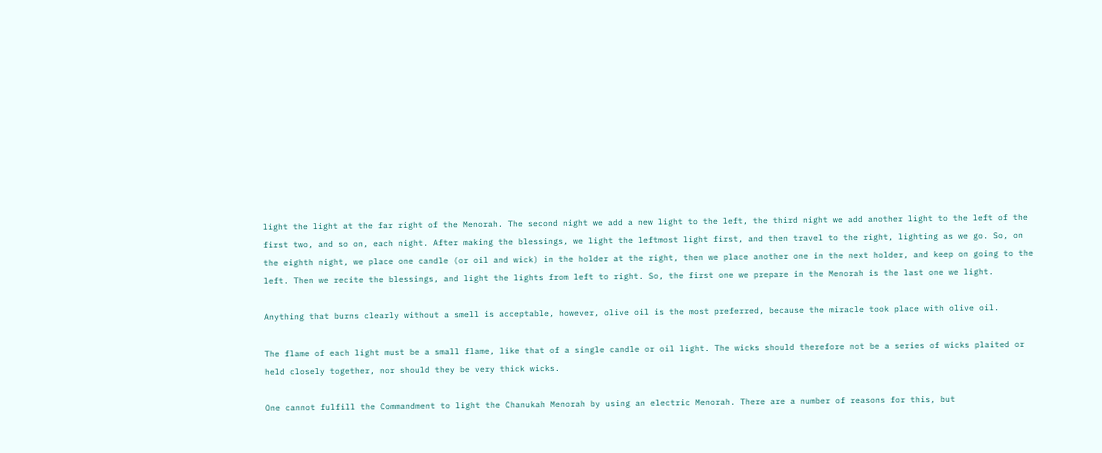light the light at the far right of the Menorah. The second night we add a new light to the left, the third night we add another light to the left of the first two, and so on, each night. After making the blessings, we light the leftmost light first, and then travel to the right, lighting as we go. So, on the eighth night, we place one candle (or oil and wick) in the holder at the right, then we place another one in the next holder, and keep on going to the left. Then we recite the blessings, and light the lights from left to right. So, the first one we prepare in the Menorah is the last one we light.

Anything that burns clearly without a smell is acceptable, however, olive oil is the most preferred, because the miracle took place with olive oil.

The flame of each light must be a small flame, like that of a single candle or oil light. The wicks should therefore not be a series of wicks plaited or held closely together, nor should they be very thick wicks.

One cannot fulfill the Commandment to light the Chanukah Menorah by using an electric Menorah. There are a number of reasons for this, but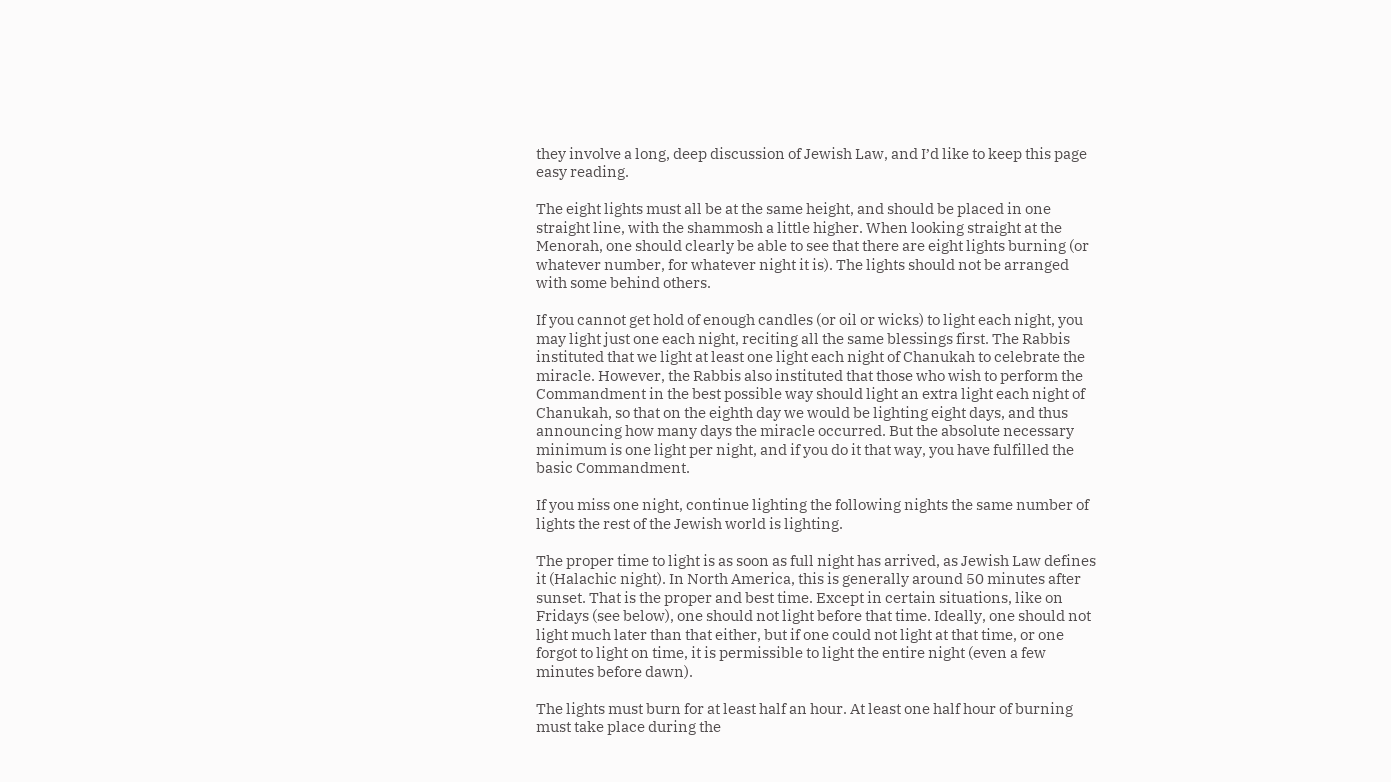they involve a long, deep discussion of Jewish Law, and I’d like to keep this page easy reading.

The eight lights must all be at the same height, and should be placed in one straight line, with the shammosh a little higher. When looking straight at the Menorah, one should clearly be able to see that there are eight lights burning (or whatever number, for whatever night it is). The lights should not be arranged with some behind others.

If you cannot get hold of enough candles (or oil or wicks) to light each night, you may light just one each night, reciting all the same blessings first. The Rabbis instituted that we light at least one light each night of Chanukah to celebrate the miracle. However, the Rabbis also instituted that those who wish to perform the Commandment in the best possible way should light an extra light each night of Chanukah, so that on the eighth day we would be lighting eight days, and thus announcing how many days the miracle occurred. But the absolute necessary minimum is one light per night, and if you do it that way, you have fulfilled the basic Commandment.

If you miss one night, continue lighting the following nights the same number of lights the rest of the Jewish world is lighting.

The proper time to light is as soon as full night has arrived, as Jewish Law defines it (Halachic night). In North America, this is generally around 50 minutes after sunset. That is the proper and best time. Except in certain situations, like on Fridays (see below), one should not light before that time. Ideally, one should not light much later than that either, but if one could not light at that time, or one forgot to light on time, it is permissible to light the entire night (even a few minutes before dawn).

The lights must burn for at least half an hour. At least one half hour of burning must take place during the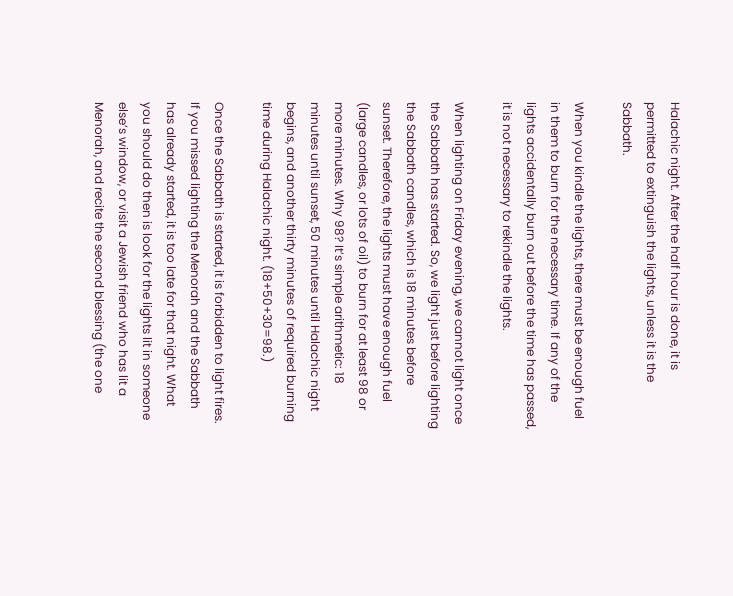Halachic night. After the half hour is done, it is permitted to extinguish the lights, unless it is the Sabbath.

When you kindle the lights, there must be enough fuel in them to burn for the necessary time. If any of the lights accidentally burn out before the time has passed, it is not necessary to rekindle the lights.

When lighting on Friday evening, we cannot light once the Sabbath has started. So, we light just before lighting the Sabbath candles, which is 18 minutes before sunset. Therefore, the lights must have enough fuel (large candles, or lots of oil) to burn for at least 98 or more minutes. Why 98? It’s simple arithmetic: 18 minutes until sunset, 50 minutes until Halachic night begins, and another thirty minutes of required burning time during Halachic night. (18+50+30=98.)

Once the Sabbath is started, it is forbidden to light fires. If you missed lighting the Menorah and the Sabbath has already started, it is too late for that night. What you should do then is look for the lights lit in someone else’s window, or visit a Jewish friend who has lit a Menorah, and recite the second blessing (the one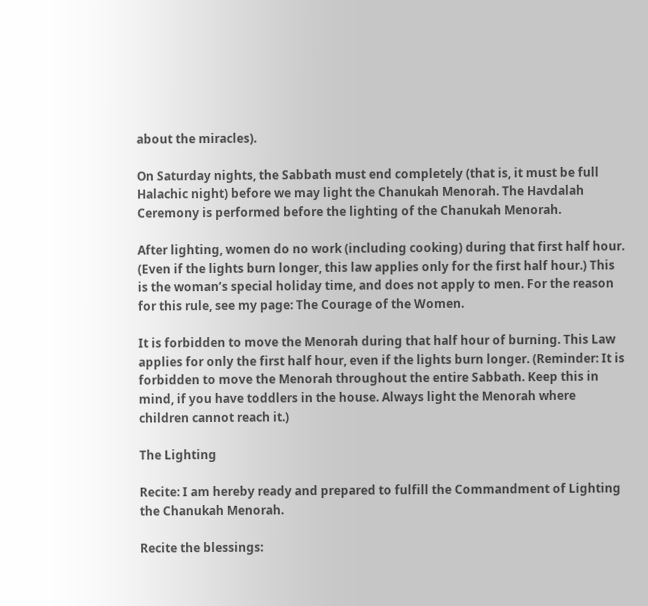about the miracles).

On Saturday nights, the Sabbath must end completely (that is, it must be full Halachic night) before we may light the Chanukah Menorah. The Havdalah Ceremony is performed before the lighting of the Chanukah Menorah.

After lighting, women do no work (including cooking) during that first half hour. (Even if the lights burn longer, this law applies only for the first half hour.) This is the woman’s special holiday time, and does not apply to men. For the reason for this rule, see my page: The Courage of the Women.

It is forbidden to move the Menorah during that half hour of burning. This Law applies for only the first half hour, even if the lights burn longer. (Reminder: It is forbidden to move the Menorah throughout the entire Sabbath. Keep this in mind, if you have toddlers in the house. Always light the Menorah where children cannot reach it.)

The Lighting

Recite: I am hereby ready and prepared to fulfill the Commandment of Lighting the Chanukah Menorah.

Recite the blessings: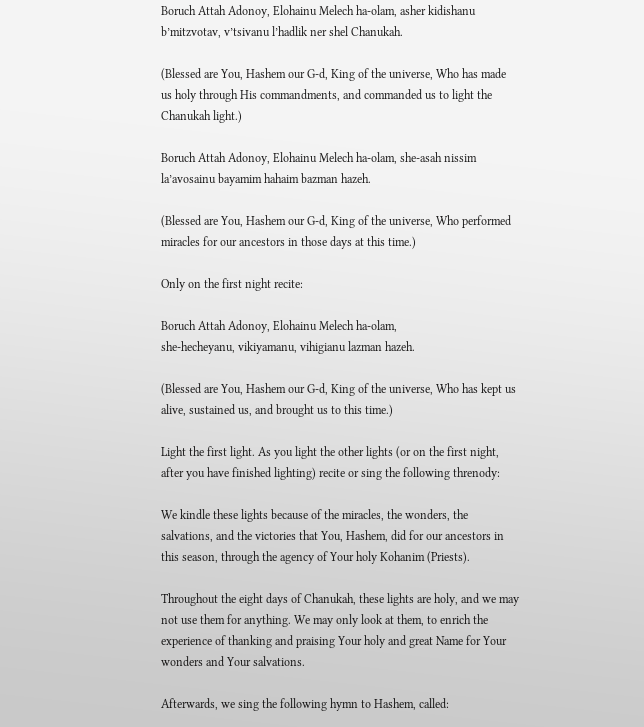Boruch Attah Adonoy, Elohainu Melech ha-olam, asher kidishanu b’mitzvotav, v’tsivanu l’hadlik ner shel Chanukah.

(Blessed are You, Hashem our G-d, King of the universe, Who has made us holy through His commandments, and commanded us to light the Chanukah light.)

Boruch Attah Adonoy, Elohainu Melech ha-olam, she-asah nissim la’avosainu bayamim hahaim bazman hazeh.

(Blessed are You, Hashem our G-d, King of the universe, Who performed miracles for our ancestors in those days at this time.)

Only on the first night recite:

Boruch Attah Adonoy, Elohainu Melech ha-olam,
she-hecheyanu, vikiyamanu, vihigianu lazman hazeh.

(Blessed are You, Hashem our G-d, King of the universe, Who has kept us alive, sustained us, and brought us to this time.)

Light the first light. As you light the other lights (or on the first night, after you have finished lighting) recite or sing the following threnody:

We kindle these lights because of the miracles, the wonders, the salvations, and the victories that You, Hashem, did for our ancestors in this season, through the agency of Your holy Kohanim (Priests).

Throughout the eight days of Chanukah, these lights are holy, and we may not use them for anything. We may only look at them, to enrich the experience of thanking and praising Your holy and great Name for Your wonders and Your salvations.

Afterwards, we sing the following hymn to Hashem, called: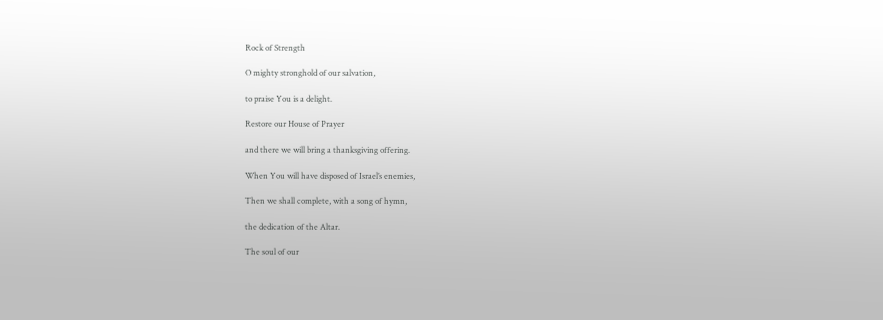Rock of Strength

O mighty stronghold of our salvation,

to praise You is a delight.

Restore our House of Prayer

and there we will bring a thanksgiving offering.

When You will have disposed of Israel’s enemies,

Then we shall complete, with a song of hymn,

the dedication of the Altar.

The soul of our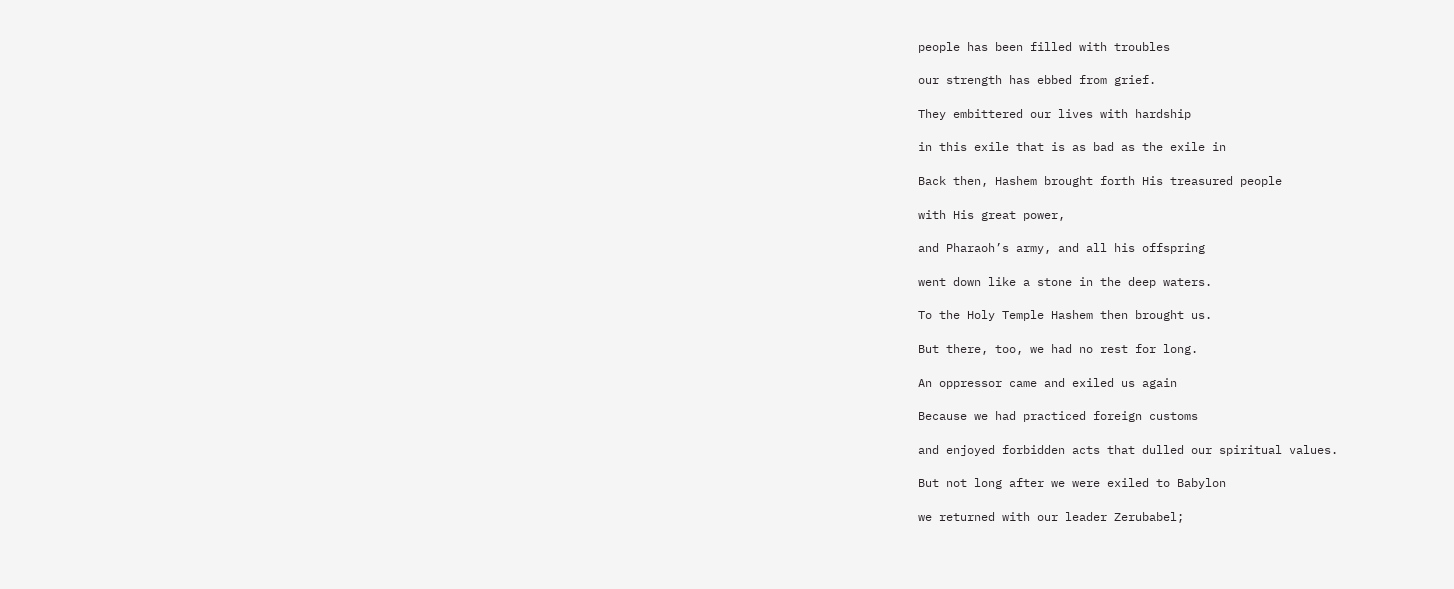people has been filled with troubles

our strength has ebbed from grief.

They embittered our lives with hardship

in this exile that is as bad as the exile in

Back then, Hashem brought forth His treasured people

with His great power,

and Pharaoh’s army, and all his offspring

went down like a stone in the deep waters.

To the Holy Temple Hashem then brought us.

But there, too, we had no rest for long.

An oppressor came and exiled us again

Because we had practiced foreign customs

and enjoyed forbidden acts that dulled our spiritual values.

But not long after we were exiled to Babylon

we returned with our leader Zerubabel;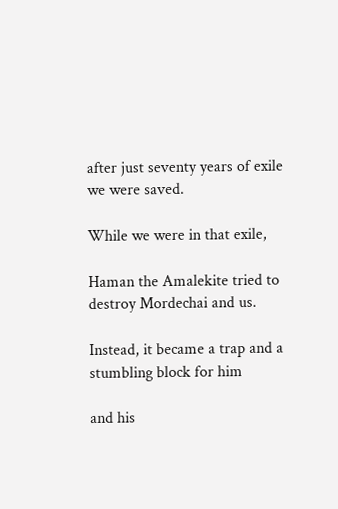after just seventy years of exile we were saved.

While we were in that exile,

Haman the Amalekite tried to destroy Mordechai and us.

Instead, it became a trap and a stumbling block for him

and his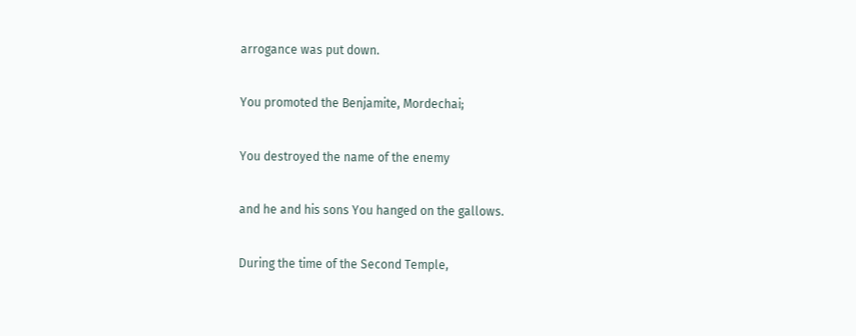arrogance was put down.

You promoted the Benjamite, Mordechai;

You destroyed the name of the enemy

and he and his sons You hanged on the gallows.

During the time of the Second Temple,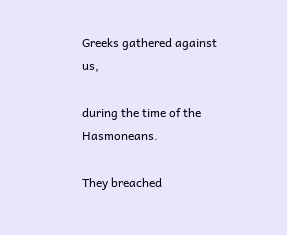Greeks gathered against us,

during the time of the Hasmoneans.

They breached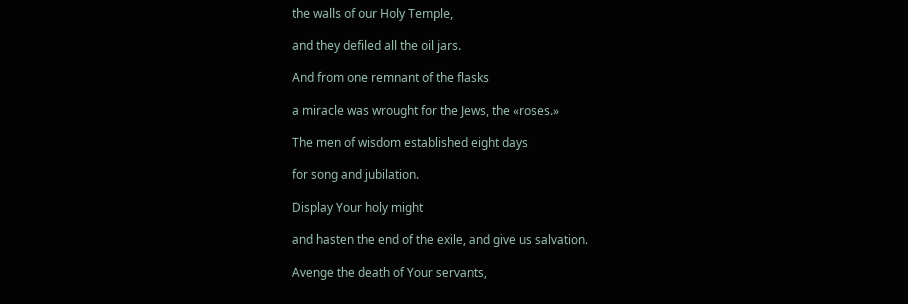the walls of our Holy Temple,

and they defiled all the oil jars.

And from one remnant of the flasks

a miracle was wrought for the Jews, the «roses.»

The men of wisdom established eight days

for song and jubilation.

Display Your holy might

and hasten the end of the exile, and give us salvation.

Avenge the death of Your servants,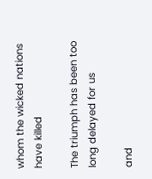whom the wicked nations have killed

The triumph has been too long delayed for us

and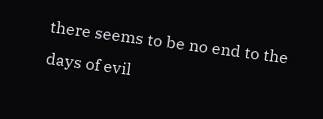there seems to be no end to the days of evil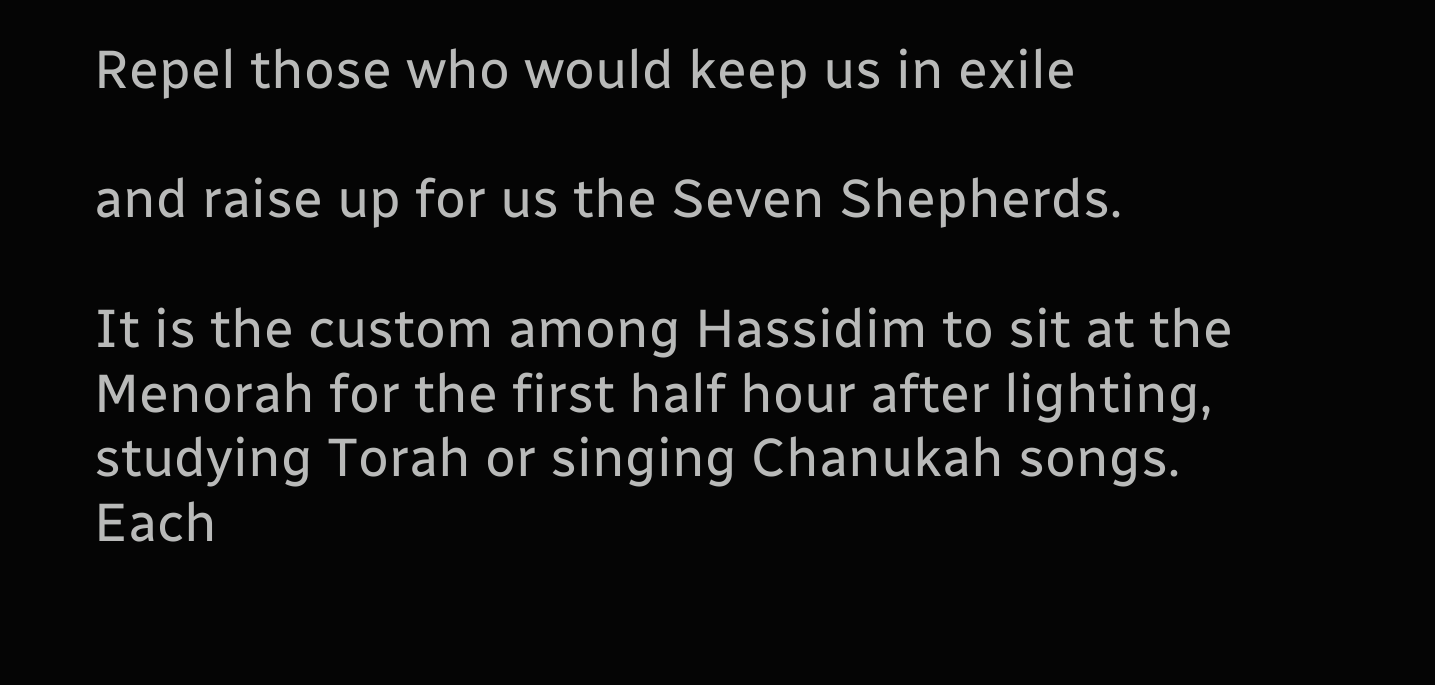Repel those who would keep us in exile

and raise up for us the Seven Shepherds.

It is the custom among Hassidim to sit at the Menorah for the first half hour after lighting, studying Torah or singing Chanukah songs. Each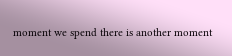moment we spend there is another moment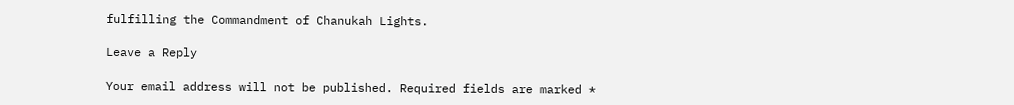fulfilling the Commandment of Chanukah Lights.

Leave a Reply

Your email address will not be published. Required fields are marked *